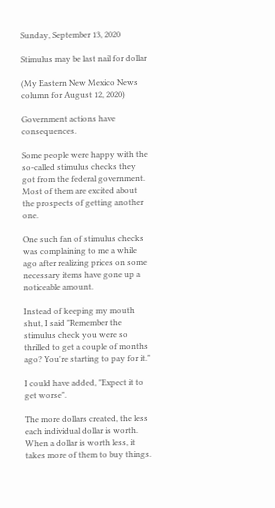Sunday, September 13, 2020

Stimulus may be last nail for dollar

(My Eastern New Mexico News column for August 12, 2020)

Government actions have consequences.

Some people were happy with the so-called stimulus checks they got from the federal government. Most of them are excited about the prospects of getting another one.

One such fan of stimulus checks was complaining to me a while ago after realizing prices on some necessary items have gone up a noticeable amount.

Instead of keeping my mouth shut, I said "Remember the stimulus check you were so thrilled to get a couple of months ago? You're starting to pay for it."

I could have added, "Expect it to get worse".

The more dollars created, the less each individual dollar is worth. When a dollar is worth less, it takes more of them to buy things.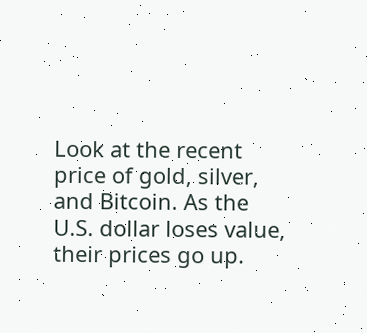Look at the recent price of gold, silver, and Bitcoin. As the U.S. dollar loses value, their prices go up.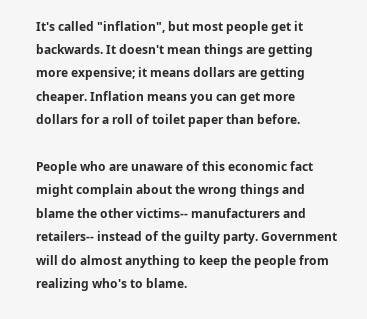It's called "inflation", but most people get it backwards. It doesn't mean things are getting more expensive; it means dollars are getting cheaper. Inflation means you can get more dollars for a roll of toilet paper than before.

People who are unaware of this economic fact might complain about the wrong things and blame the other victims-- manufacturers and retailers-- instead of the guilty party. Government will do almost anything to keep the people from realizing who's to blame.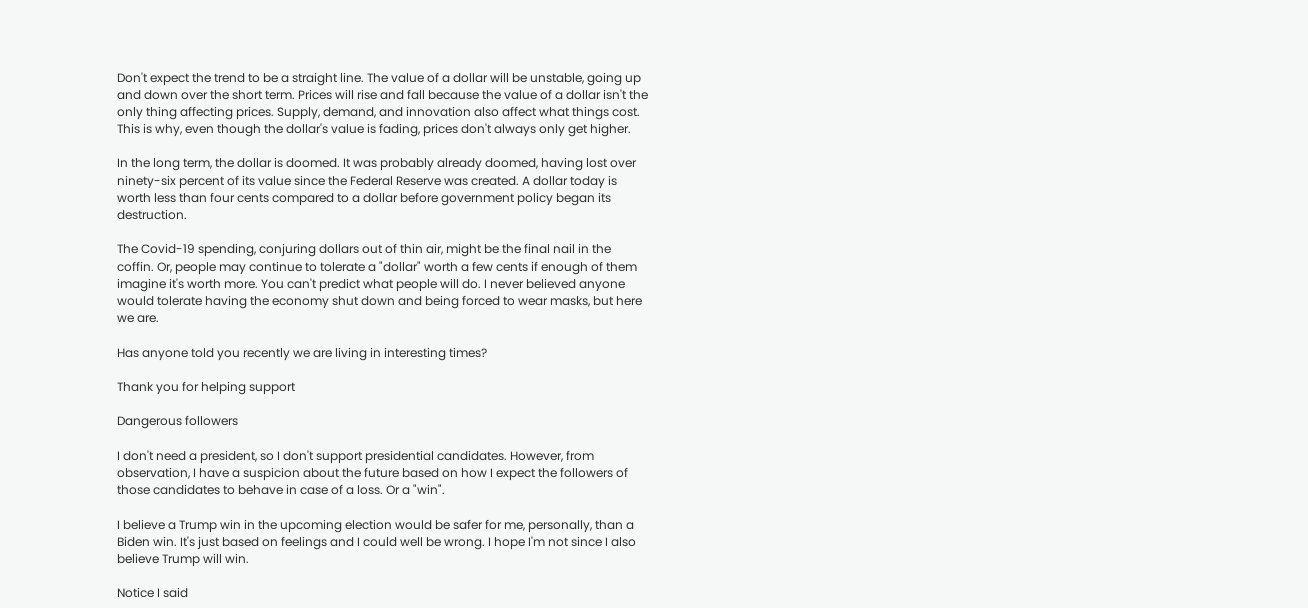Don't expect the trend to be a straight line. The value of a dollar will be unstable, going up and down over the short term. Prices will rise and fall because the value of a dollar isn't the only thing affecting prices. Supply, demand, and innovation also affect what things cost. This is why, even though the dollar's value is fading, prices don't always only get higher.

In the long term, the dollar is doomed. It was probably already doomed, having lost over ninety-six percent of its value since the Federal Reserve was created. A dollar today is worth less than four cents compared to a dollar before government policy began its destruction.

The Covid-19 spending, conjuring dollars out of thin air, might be the final nail in the coffin. Or, people may continue to tolerate a "dollar" worth a few cents if enough of them imagine it's worth more. You can't predict what people will do. I never believed anyone would tolerate having the economy shut down and being forced to wear masks, but here we are.

Has anyone told you recently we are living in interesting times?

Thank you for helping support

Dangerous followers

I don't need a president, so I don't support presidential candidates. However, from observation, I have a suspicion about the future based on how I expect the followers of those candidates to behave in case of a loss. Or a "win".

I believe a Trump win in the upcoming election would be safer for me, personally, than a Biden win. It's just based on feelings and I could well be wrong. I hope I'm not since I also believe Trump will win.

Notice I said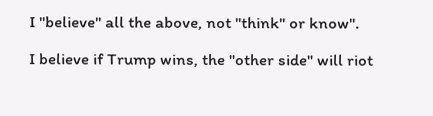I "believe" all the above, not "think" or know".

I believe if Trump wins, the "other side" will riot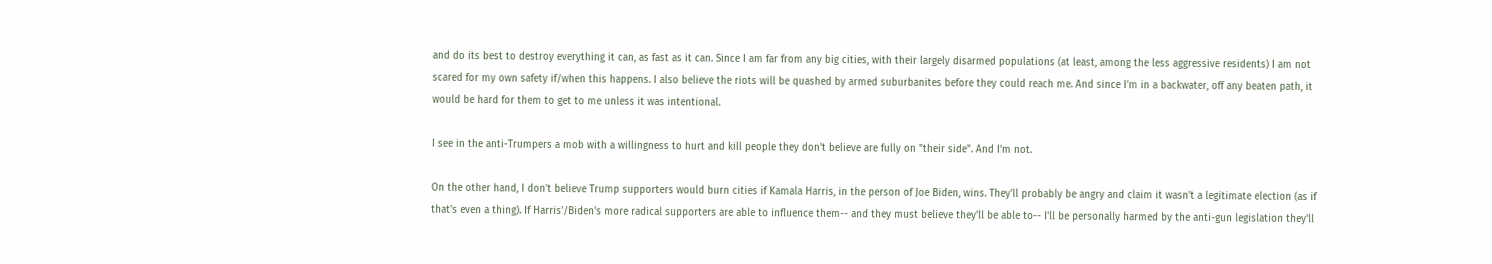and do its best to destroy everything it can, as fast as it can. Since I am far from any big cities, with their largely disarmed populations (at least, among the less aggressive residents) I am not scared for my own safety if/when this happens. I also believe the riots will be quashed by armed suburbanites before they could reach me. And since I'm in a backwater, off any beaten path, it would be hard for them to get to me unless it was intentional.

I see in the anti-Trumpers a mob with a willingness to hurt and kill people they don't believe are fully on "their side". And I'm not.

On the other hand, I don't believe Trump supporters would burn cities if Kamala Harris, in the person of Joe Biden, wins. They'll probably be angry and claim it wasn't a legitimate election (as if that's even a thing). If Harris'/Biden's more radical supporters are able to influence them-- and they must believe they'll be able to-- I'll be personally harmed by the anti-gun legislation they'll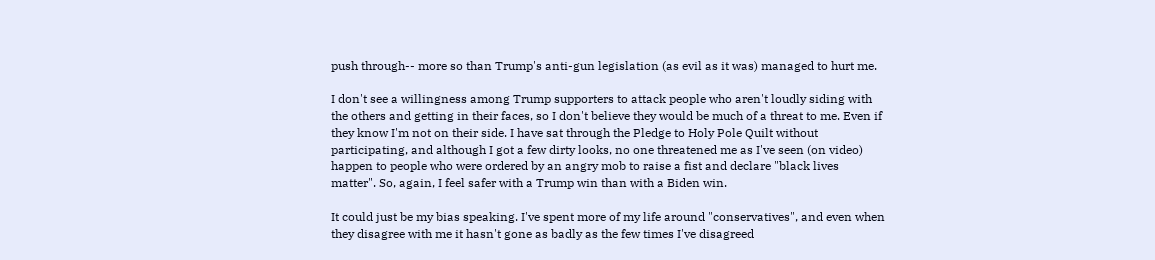push through-- more so than Trump's anti-gun legislation (as evil as it was) managed to hurt me.

I don't see a willingness among Trump supporters to attack people who aren't loudly siding with the others and getting in their faces, so I don't believe they would be much of a threat to me. Even if they know I'm not on their side. I have sat through the Pledge to Holy Pole Quilt without participating, and although I got a few dirty looks, no one threatened me as I've seen (on video) happen to people who were ordered by an angry mob to raise a fist and declare "black lives matter". So, again, I feel safer with a Trump win than with a Biden win.

It could just be my bias speaking. I've spent more of my life around "conservatives", and even when they disagree with me it hasn't gone as badly as the few times I've disagreed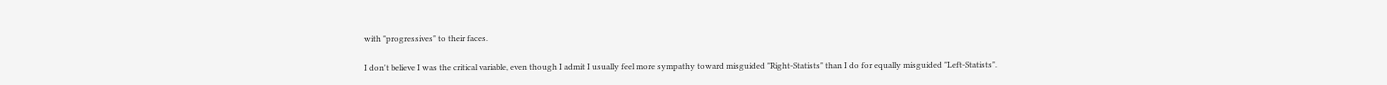with "progressives" to their faces.

I don't believe I was the critical variable, even though I admit I usually feel more sympathy toward misguided "Right-Statists" than I do for equally misguided "Left-Statists".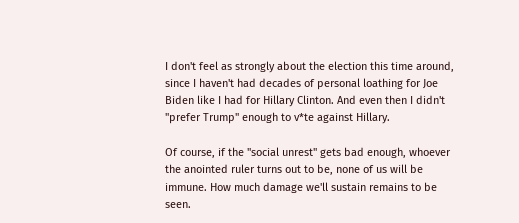I don't feel as strongly about the election this time around, since I haven't had decades of personal loathing for Joe Biden like I had for Hillary Clinton. And even then I didn't "prefer Trump" enough to v*te against Hillary.

Of course, if the "social unrest" gets bad enough, whoever the anointed ruler turns out to be, none of us will be immune. How much damage we'll sustain remains to be seen.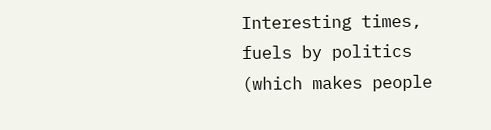Interesting times, fuels by politics (which makes people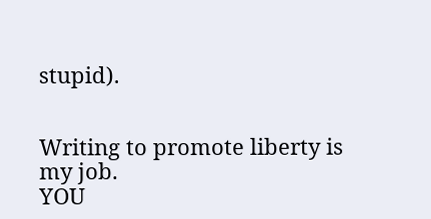stupid).


Writing to promote liberty is my job.
YOU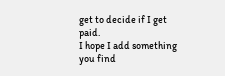get to decide if I get paid.
I hope I add something you find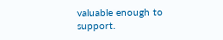valuable enough to support.